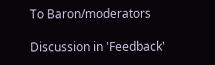To Baron/moderators

Discussion in 'Feedback'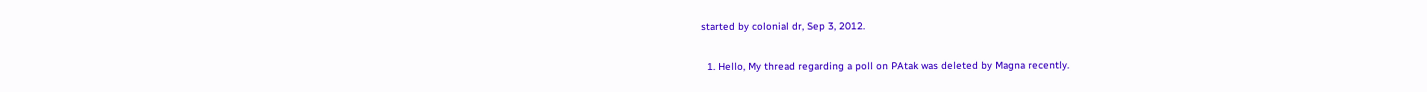started by colonial dr, Sep 3, 2012.

  1. Hello, My thread regarding a poll on PAtak was deleted by Magna recently.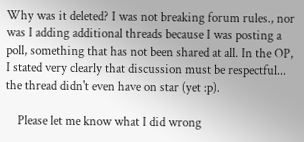Why was it deleted? I was not breaking forum rules., nor was I adding additional threads because I was posting a poll, something that has not been shared at all. In the OP, I stated very clearly that discussion must be respectful... the thread didn't even have on star (yet :p).

    Please let me know what I did wrong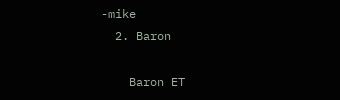-mike
  2. Baron

    Baron ET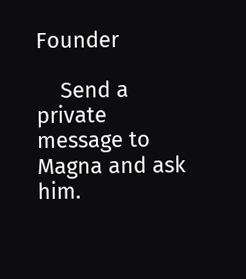Founder

    Send a private message to Magna and ask him.